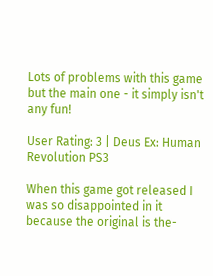Lots of problems with this game but the main one - it simply isn't any fun!

User Rating: 3 | Deus Ex: Human Revolution PS3

When this game got released I was so disappointed in it because the original is the-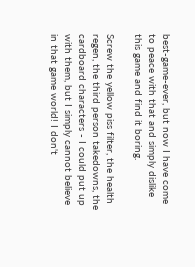best-game-ever, but now I have come to peace with that and simply dislike this game and find it boring.

Screw the yellow piss filter, the health regen, the third person takedowns, the cardboard characters - I could put up with them, but I simply cannot believe in that game world! I don't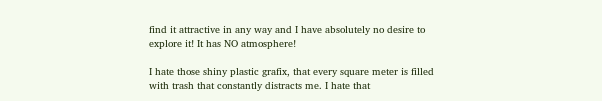find it attractive in any way and I have absolutely no desire to explore it! It has NO atmosphere!

I hate those shiny plastic grafix, that every square meter is filled with trash that constantly distracts me. I hate that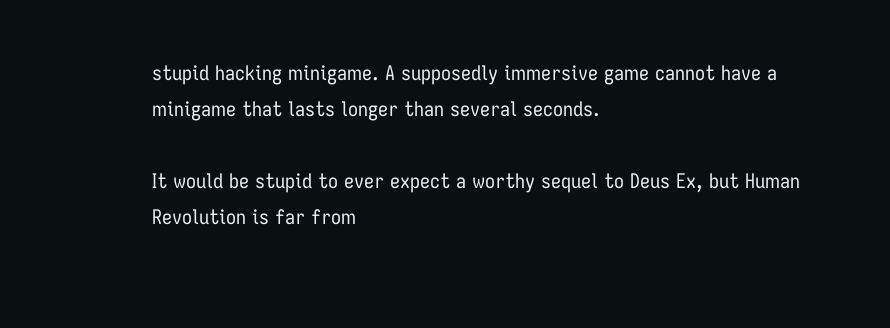stupid hacking minigame. A supposedly immersive game cannot have a minigame that lasts longer than several seconds.

It would be stupid to ever expect a worthy sequel to Deus Ex, but Human Revolution is far from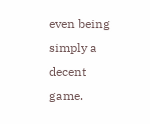even being simply a decent game.